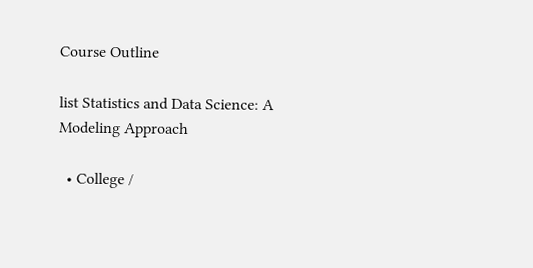Course Outline

list Statistics and Data Science: A Modeling Approach

  • College /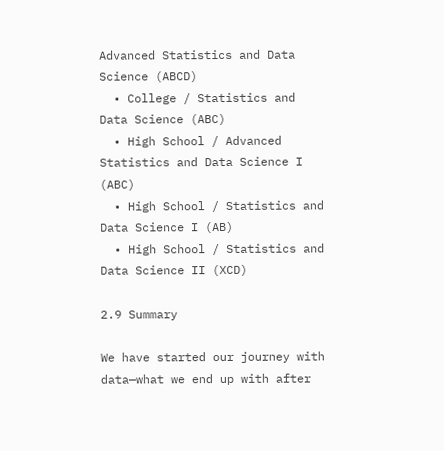Advanced Statistics and Data Science (ABCD)
  • College / Statistics and Data Science (ABC)
  • High School / Advanced Statistics and Data Science I (ABC)
  • High School / Statistics and Data Science I (AB)
  • High School / Statistics and Data Science II (XCD)

2.9 Summary

We have started our journey with data—what we end up with after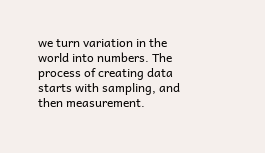we turn variation in the world into numbers. The process of creating data starts with sampling, and then measurement.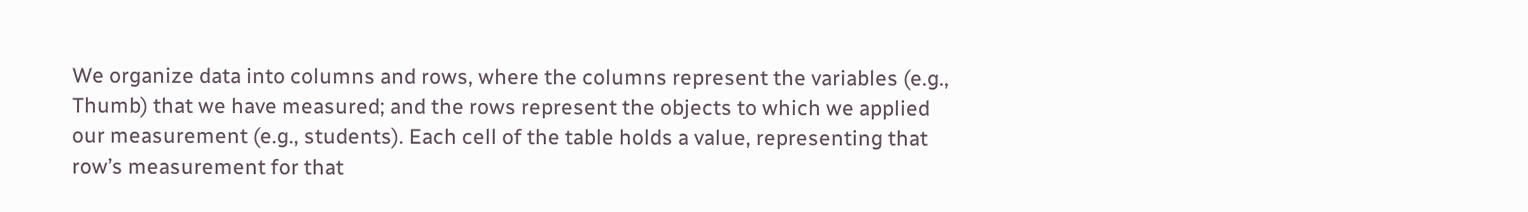We organize data into columns and rows, where the columns represent the variables (e.g., Thumb) that we have measured; and the rows represent the objects to which we applied our measurement (e.g., students). Each cell of the table holds a value, representing that row’s measurement for that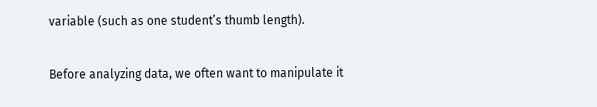variable (such as one student’s thumb length).

Before analyzing data, we often want to manipulate it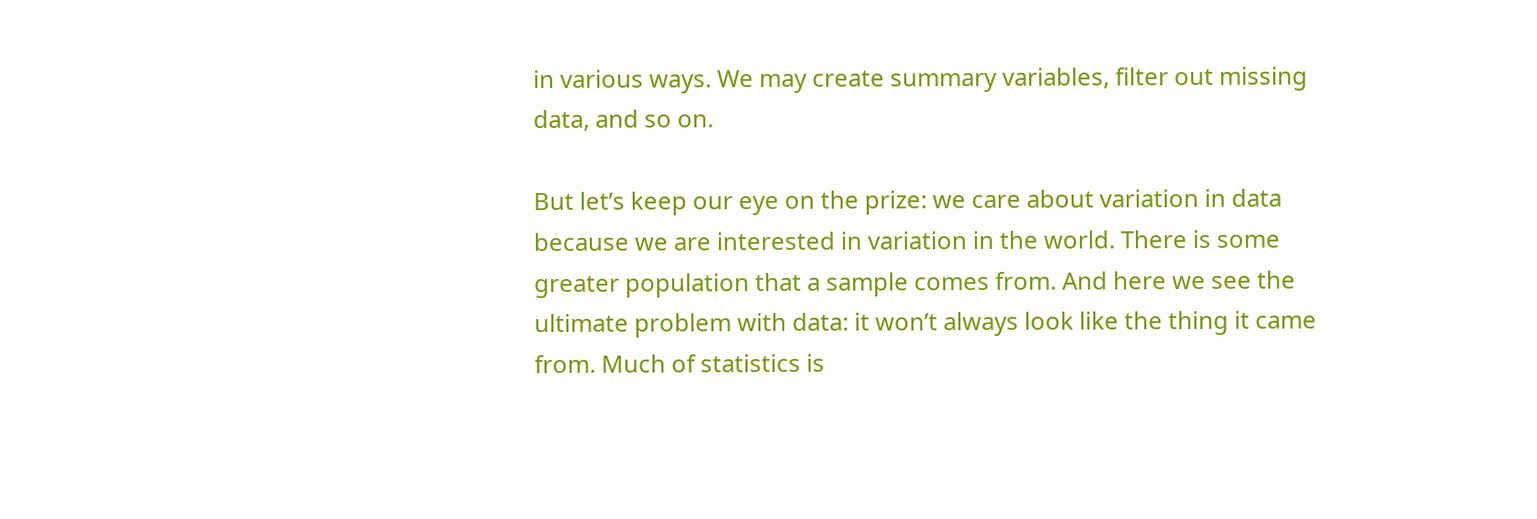in various ways. We may create summary variables, filter out missing data, and so on.

But let’s keep our eye on the prize: we care about variation in data because we are interested in variation in the world. There is some greater population that a sample comes from. And here we see the ultimate problem with data: it won’t always look like the thing it came from. Much of statistics is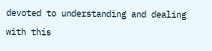devoted to understanding and dealing with this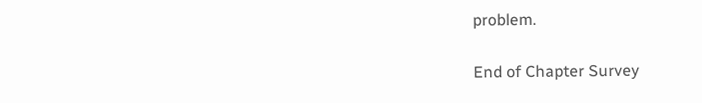problem.

End of Chapter Survey